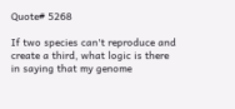Quote# 5268

If two species can't reproduce and create a third, what logic is there in saying that my genome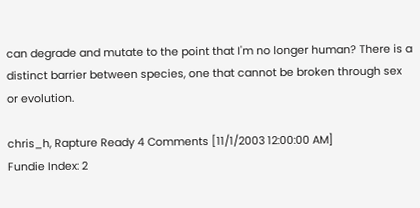can degrade and mutate to the point that I'm no longer human? There is a distinct barrier between species, one that cannot be broken through sex or evolution.

chris_h, Rapture Ready 4 Comments [11/1/2003 12:00:00 AM]
Fundie Index: 2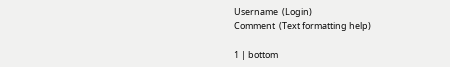Username  (Login)
Comment  (Text formatting help)

1 | bottom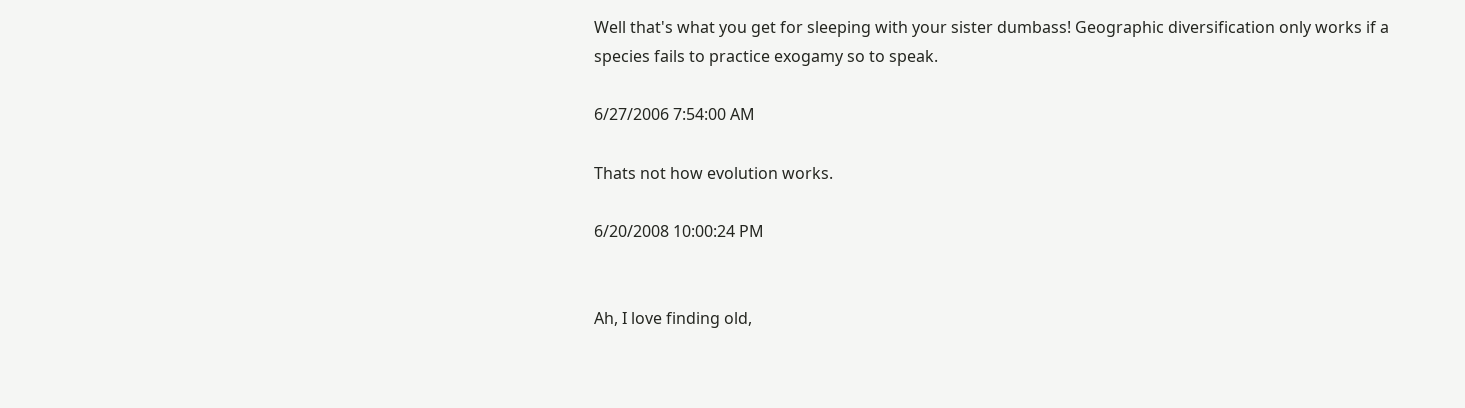Well that's what you get for sleeping with your sister dumbass! Geographic diversification only works if a species fails to practice exogamy so to speak.

6/27/2006 7:54:00 AM

Thats not how evolution works.

6/20/2008 10:00:24 PM


Ah, I love finding old,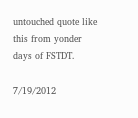untouched quote like this from yonder days of FSTDT.

7/19/2012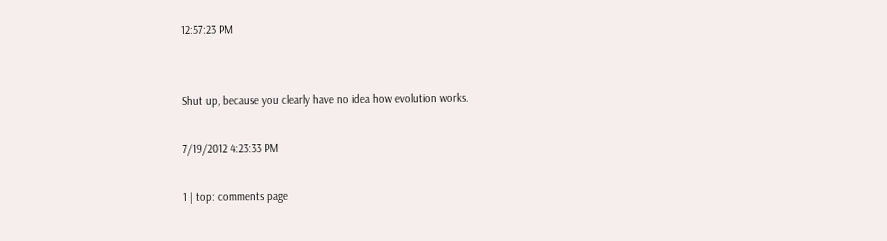12:57:23 PM


Shut up, because you clearly have no idea how evolution works.

7/19/2012 4:23:33 PM

1 | top: comments page